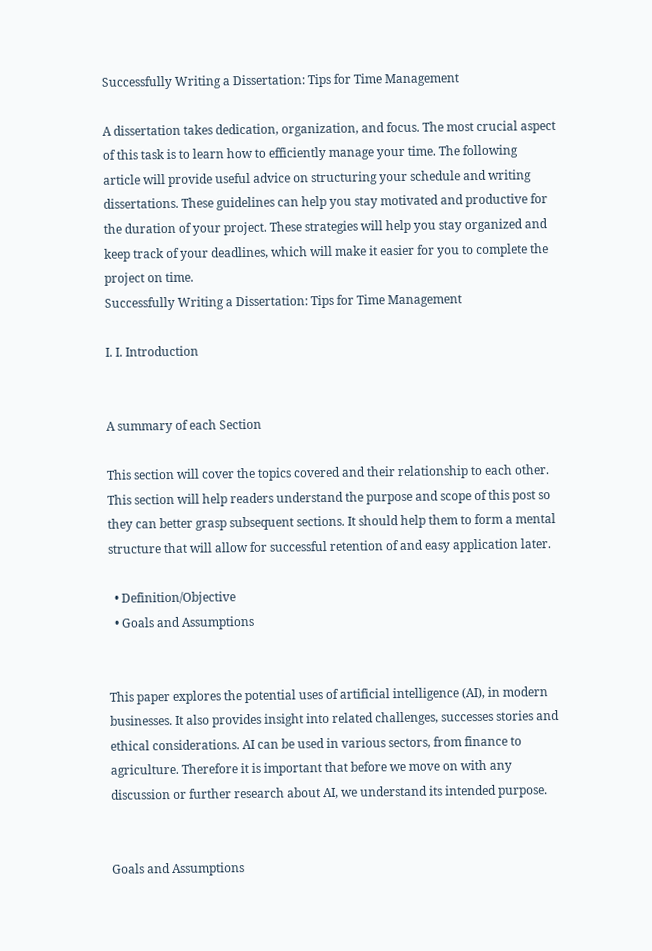Successfully Writing a Dissertation: Tips for Time Management

A dissertation takes dedication, organization, and focus. The most crucial aspect of this task is to learn how to efficiently manage your time. The following article will provide useful advice on structuring your schedule and writing dissertations. These guidelines can help you stay motivated and productive for the duration of your project. These strategies will help you stay organized and keep track of your deadlines, which will make it easier for you to complete the project on time.
Successfully Writing a Dissertation: Tips for Time Management

I. I. Introduction


A summary of each Section

This section will cover the topics covered and their relationship to each other. This section will help readers understand the purpose and scope of this post so they can better grasp subsequent sections. It should help them to form a mental structure that will allow for successful retention of and easy application later.

  • Definition/Objective
  • Goals and Assumptions


This paper explores the potential uses of artificial intelligence (AI), in modern businesses. It also provides insight into related challenges, successes stories and ethical considerations. AI can be used in various sectors, from finance to agriculture. Therefore it is important that before we move on with any discussion or further research about AI, we understand its intended purpose.


Goals and Assumptions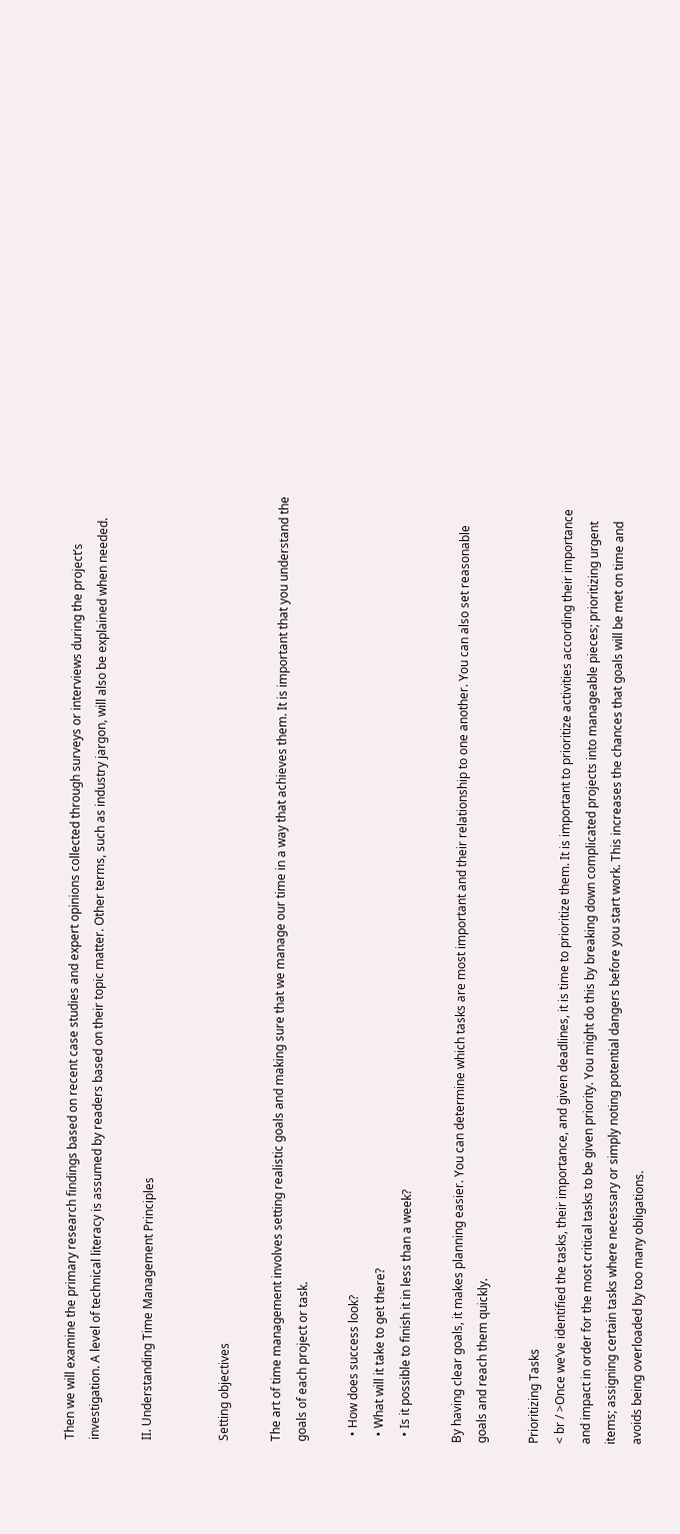Then we will examine the primary research findings based on recent case studies and expert opinions collected through surveys or interviews during the project’s investigation. A level of technical literacy is assumed by readers based on their topic matter. Other terms, such as industry jargon, will also be explained when needed.

II. Understanding Time Management Principles


Setting objectives

The art of time management involves setting realistic goals and making sure that we manage our time in a way that achieves them. It is important that you understand the goals of each project or task.

  • How does success look?
  • What will it take to get there?
  • Is it possible to finish it in less than a week?

By having clear goals, it makes planning easier. You can determine which tasks are most important and their relationship to one another. You can also set reasonable goals and reach them quickly.

Prioritizing Tasks
< br / >Once we’ve identified the tasks, their importance, and given deadlines, it is time to prioritize them. It is important to prioritize activities according their importance and impact in order for the most critical tasks to be given priority. You might do this by breaking down complicated projects into manageable pieces; prioritizing urgent items; assigning certain tasks where necessary or simply noting potential dangers before you start work. This increases the chances that goals will be met on time and avoids being overloaded by too many obligations.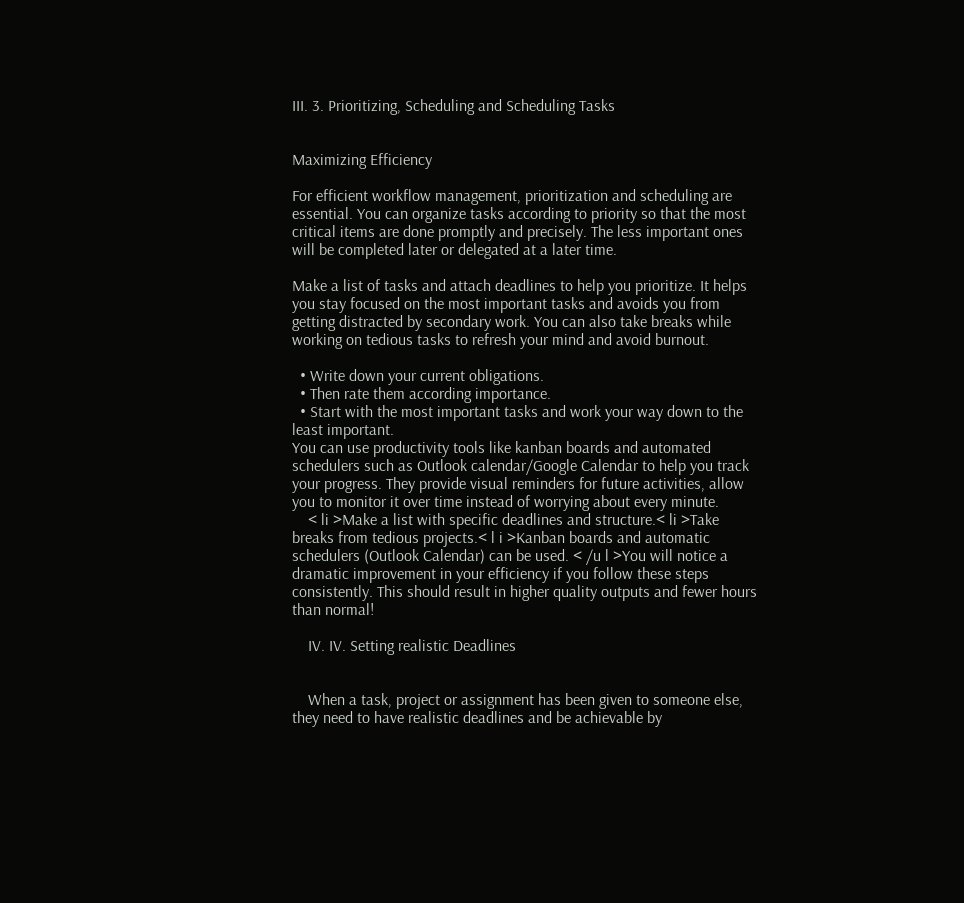III. 3. Prioritizing, Scheduling and Scheduling Tasks


Maximizing Efficiency

For efficient workflow management, prioritization and scheduling are essential. You can organize tasks according to priority so that the most critical items are done promptly and precisely. The less important ones will be completed later or delegated at a later time.

Make a list of tasks and attach deadlines to help you prioritize. It helps you stay focused on the most important tasks and avoids you from getting distracted by secondary work. You can also take breaks while working on tedious tasks to refresh your mind and avoid burnout.

  • Write down your current obligations.
  • Then rate them according importance.
  • Start with the most important tasks and work your way down to the least important.
You can use productivity tools like kanban boards and automated schedulers such as Outlook calendar/Google Calendar to help you track your progress. They provide visual reminders for future activities, allow you to monitor it over time instead of worrying about every minute.
    < li >Make a list with specific deadlines and structure.< li >Take breaks from tedious projects.< l i >Kanban boards and automatic schedulers (Outlook Calendar) can be used. < /u l >You will notice a dramatic improvement in your efficiency if you follow these steps consistently. This should result in higher quality outputs and fewer hours than normal!

    IV. IV. Setting realistic Deadlines


    When a task, project or assignment has been given to someone else, they need to have realistic deadlines and be achievable by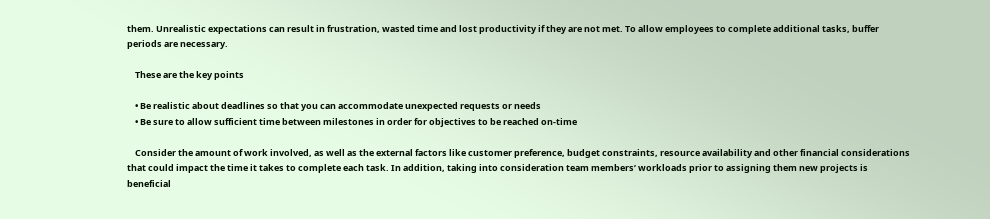them. Unrealistic expectations can result in frustration, wasted time and lost productivity if they are not met. To allow employees to complete additional tasks, buffer periods are necessary.

    These are the key points

    • Be realistic about deadlines so that you can accommodate unexpected requests or needs
    • Be sure to allow sufficient time between milestones in order for objectives to be reached on-time

    Consider the amount of work involved, as well as the external factors like customer preference, budget constraints, resource availability and other financial considerations that could impact the time it takes to complete each task. In addition, taking into consideration team members’ workloads prior to assigning them new projects is beneficial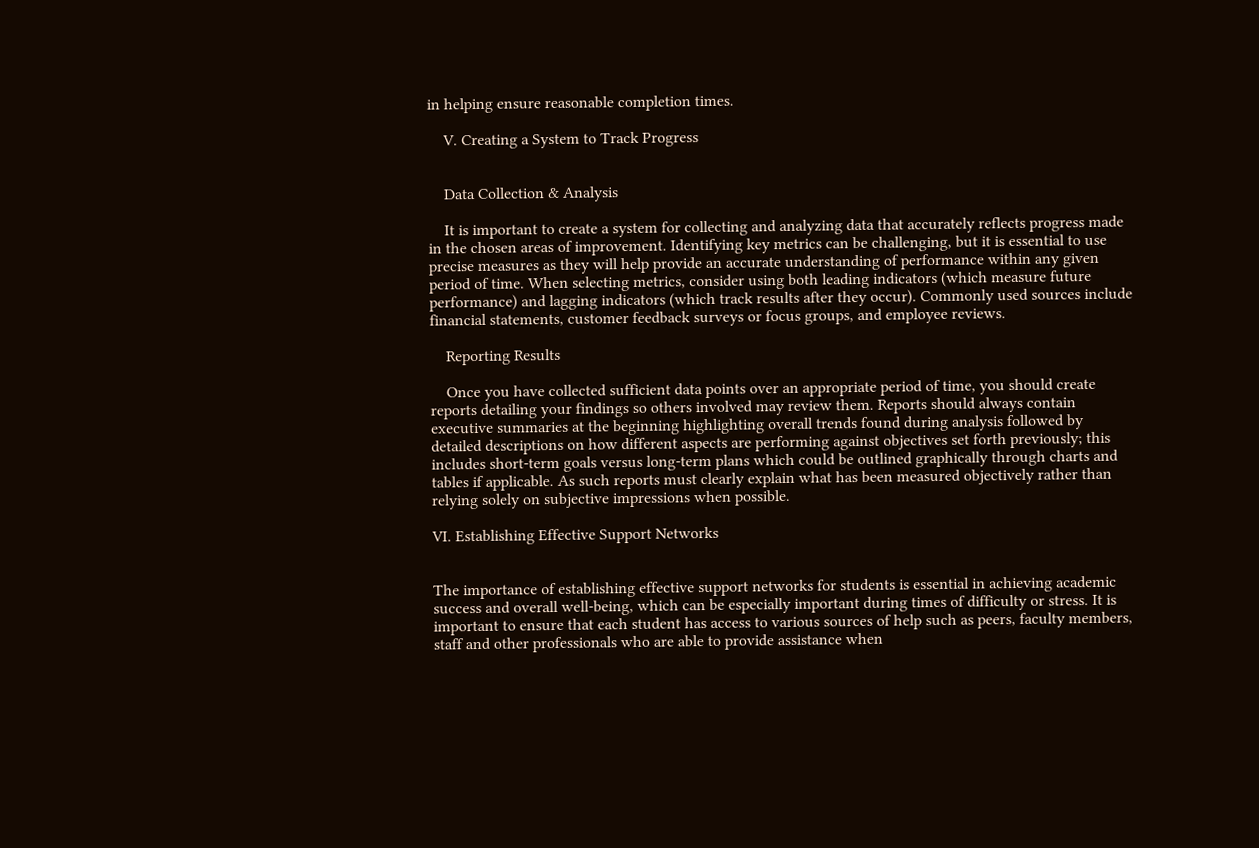in helping ensure reasonable completion times.

    V. Creating a System to Track Progress


    Data Collection & Analysis

    It is important to create a system for collecting and analyzing data that accurately reflects progress made in the chosen areas of improvement. Identifying key metrics can be challenging, but it is essential to use precise measures as they will help provide an accurate understanding of performance within any given period of time. When selecting metrics, consider using both leading indicators (which measure future performance) and lagging indicators (which track results after they occur). Commonly used sources include financial statements, customer feedback surveys or focus groups, and employee reviews.

    Reporting Results

    Once you have collected sufficient data points over an appropriate period of time, you should create reports detailing your findings so others involved may review them. Reports should always contain executive summaries at the beginning highlighting overall trends found during analysis followed by detailed descriptions on how different aspects are performing against objectives set forth previously; this includes short-term goals versus long-term plans which could be outlined graphically through charts and tables if applicable. As such reports must clearly explain what has been measured objectively rather than relying solely on subjective impressions when possible.

VI. Establishing Effective Support Networks


The importance of establishing effective support networks for students is essential in achieving academic success and overall well-being, which can be especially important during times of difficulty or stress. It is important to ensure that each student has access to various sources of help such as peers, faculty members, staff and other professionals who are able to provide assistance when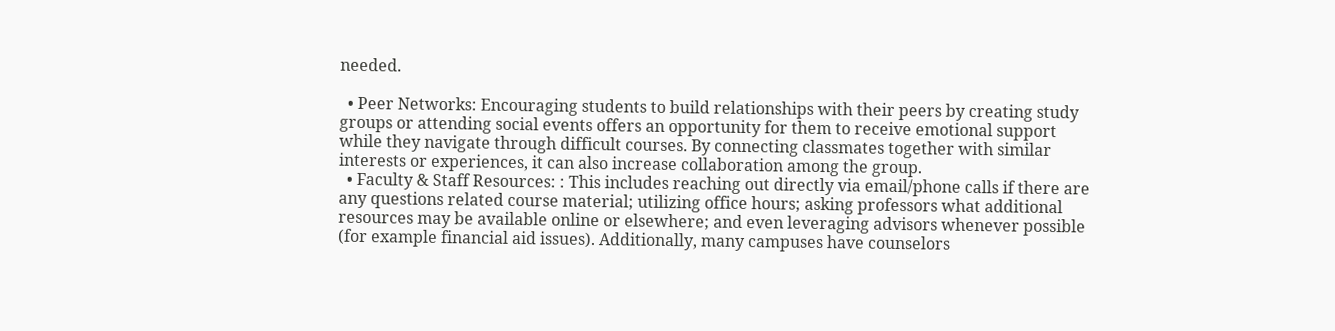needed.

  • Peer Networks: Encouraging students to build relationships with their peers by creating study groups or attending social events offers an opportunity for them to receive emotional support while they navigate through difficult courses. By connecting classmates together with similar interests or experiences, it can also increase collaboration among the group.
  • Faculty & Staff Resources: : This includes reaching out directly via email/phone calls if there are any questions related course material; utilizing office hours; asking professors what additional resources may be available online or elsewhere; and even leveraging advisors whenever possible (for example financial aid issues). Additionally, many campuses have counselors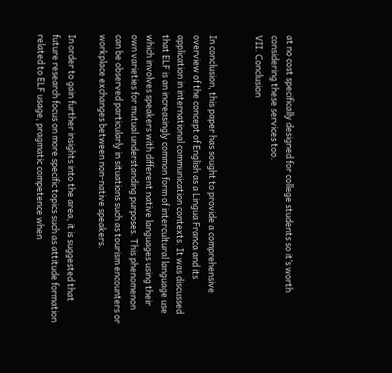at no cost specifically designed for college students so it’s worth considering these services too.
VII. Conclusion


In conclusion, this paper has sought to provide a comprehensive overview of the concept of English as a Lingua Franca and its application in international communication contexts. It was discussed that ELF is an increasingly common form of intercultural language use which involves speakers with different native languages using their own varieties for mutual understanding purposes. This phenomenon can be observed particularly in situations such as tourism encounters or workplace exchanges between non-native speakers.

In order to gain further insights into the area, it is suggested that future research focus on more specific topics such as attitude formation related to ELF usage, pragmatic competence when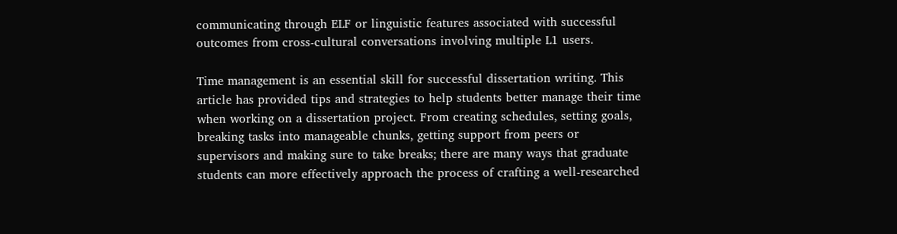communicating through ELF or linguistic features associated with successful outcomes from cross-cultural conversations involving multiple L1 users.

Time management is an essential skill for successful dissertation writing. This article has provided tips and strategies to help students better manage their time when working on a dissertation project. From creating schedules, setting goals, breaking tasks into manageable chunks, getting support from peers or supervisors and making sure to take breaks; there are many ways that graduate students can more effectively approach the process of crafting a well-researched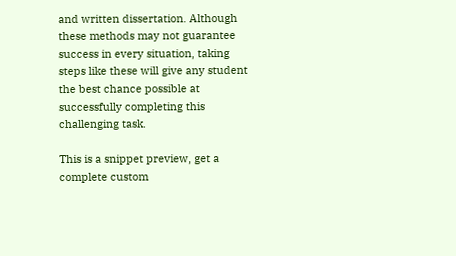and written dissertation. Although these methods may not guarantee success in every situation, taking steps like these will give any student the best chance possible at successfully completing this challenging task.

This is a snippet preview, get a complete custom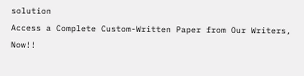solution
Access a Complete Custom-Written Paper from Our Writers, Now!!